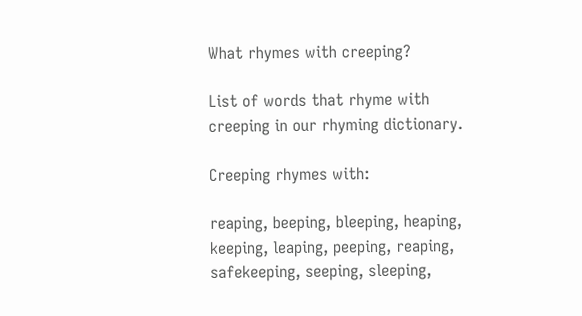What rhymes with creeping?

List of words that rhyme with creeping in our rhyming dictionary.

Creeping rhymes with:

reaping, beeping, bleeping, heaping, keeping, leaping, peeping, reaping, safekeeping, seeping, sleeping,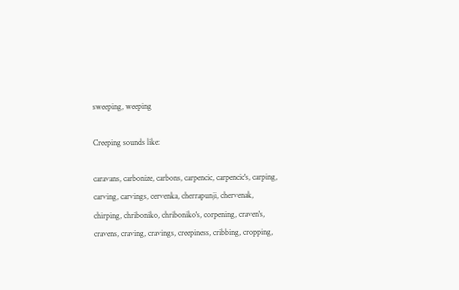sweeping, weeping

Creeping sounds like:

caravans, carbonize, carbons, carpencic, carpencic's, carping, carving, carvings, cervenka, cherrapunji, chervenak, chirping, chriboniko, chriboniko's, corpening, craven's, cravens, craving, cravings, creepiness, cribbing, cropping,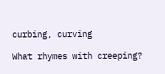curbing, curving

What rhymes with creeping?